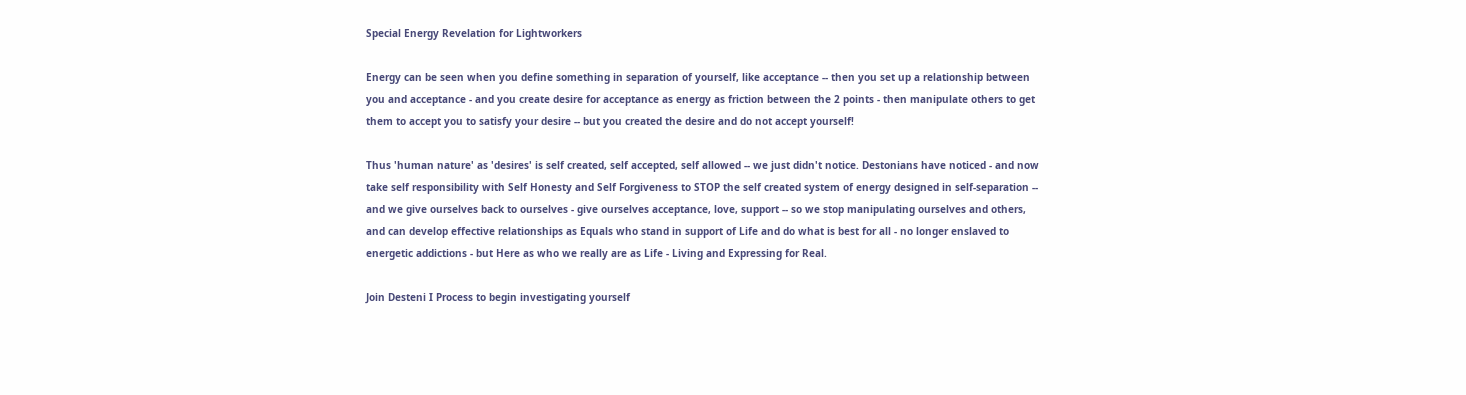Special Energy Revelation for Lightworkers

Energy can be seen when you define something in separation of yourself, like acceptance -- then you set up a relationship between you and acceptance - and you create desire for acceptance as energy as friction between the 2 points - then manipulate others to get them to accept you to satisfy your desire -- but you created the desire and do not accept yourself!

Thus 'human nature' as 'desires' is self created, self accepted, self allowed -- we just didn't notice. Destonians have noticed - and now take self responsibility with Self Honesty and Self Forgiveness to STOP the self created system of energy designed in self-separation -- and we give ourselves back to ourselves - give ourselves acceptance, love, support -- so we stop manipulating ourselves and others, and can develop effective relationships as Equals who stand in support of Life and do what is best for all - no longer enslaved to energetic addictions - but Here as who we really are as Life - Living and Expressing for Real.

Join Desteni I Process to begin investigating yourself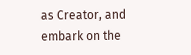as Creator, and embark on the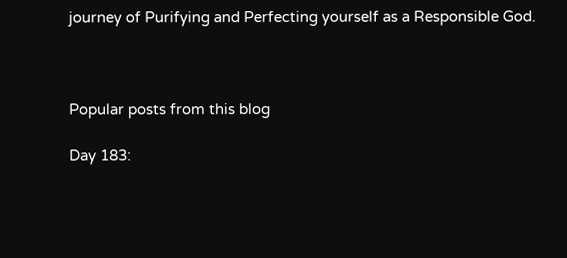journey of Purifying and Perfecting yourself as a Responsible God.



Popular posts from this blog

Day 183: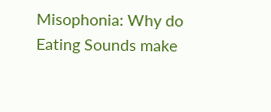Misophonia: Why do Eating Sounds make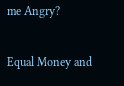me Angry?

Equal Money and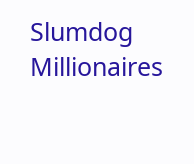Slumdog Millionaires